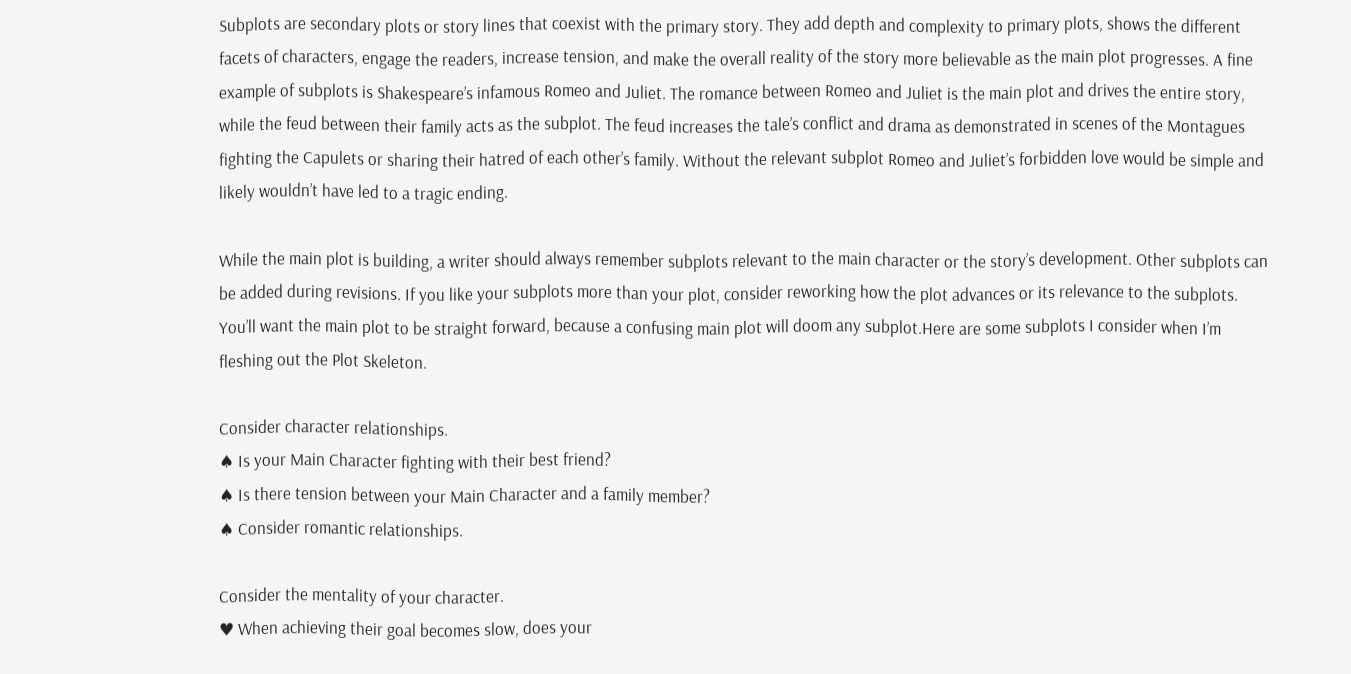Subplots are secondary plots or story lines that coexist with the primary story. They add depth and complexity to primary plots, shows the different facets of characters, engage the readers, increase tension, and make the overall reality of the story more believable as the main plot progresses. A fine example of subplots is Shakespeare’s infamous Romeo and Juliet. The romance between Romeo and Juliet is the main plot and drives the entire story, while the feud between their family acts as the subplot. The feud increases the tale’s conflict and drama as demonstrated in scenes of the Montagues fighting the Capulets or sharing their hatred of each other’s family. Without the relevant subplot Romeo and Juliet’s forbidden love would be simple and likely wouldn’t have led to a tragic ending.

While the main plot is building, a writer should always remember subplots relevant to the main character or the story’s development. Other subplots can be added during revisions. If you like your subplots more than your plot, consider reworking how the plot advances or its relevance to the subplots. You’ll want the main plot to be straight forward, because a confusing main plot will doom any subplot.Here are some subplots I consider when I’m fleshing out the Plot Skeleton.

Consider character relationships.
♠ Is your Main Character fighting with their best friend?
♠ Is there tension between your Main Character and a family member?
♠ Consider romantic relationships.

Consider the mentality of your character.
♥ When achieving their goal becomes slow, does your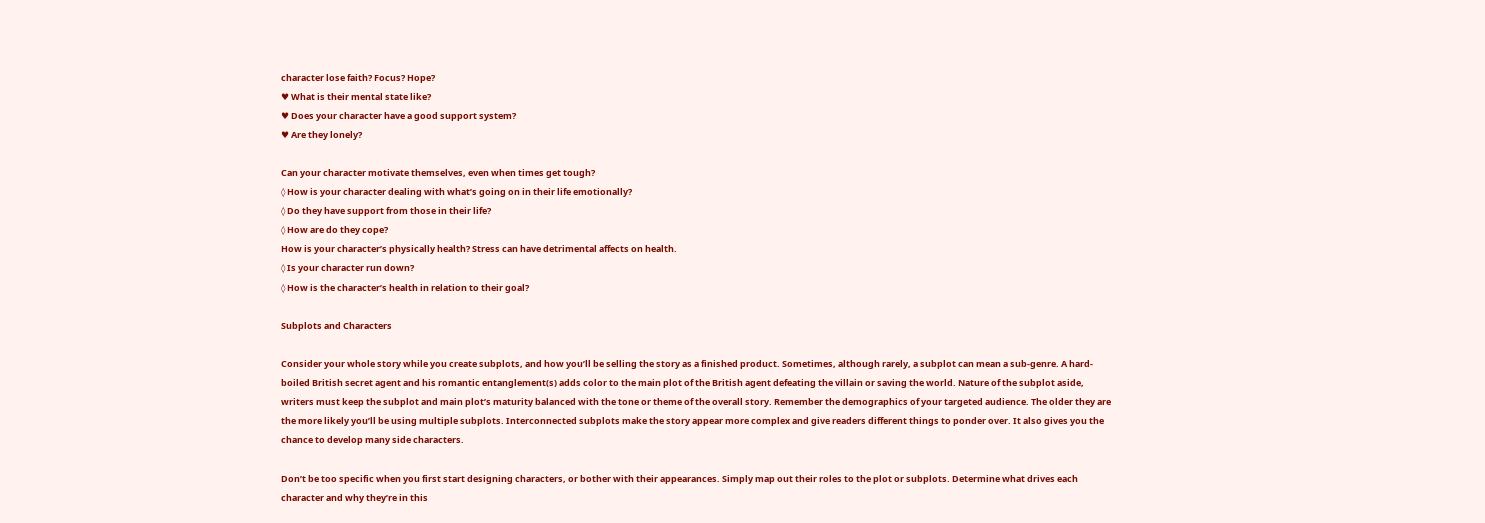character lose faith? Focus? Hope?
♥ What is their mental state like?
♥ Does your character have a good support system?
♥ Are they lonely?

Can your character motivate themselves, even when times get tough?
◊ How is your character dealing with what’s going on in their life emotionally?
◊ Do they have support from those in their life?
◊ How are do they cope?
How is your character’s physically health? Stress can have detrimental affects on health.
◊ Is your character run down?
◊ How is the character’s health in relation to their goal?

Subplots and Characters

Consider your whole story while you create subplots, and how you’ll be selling the story as a finished product. Sometimes, although rarely, a subplot can mean a sub-genre. A hard-boiled British secret agent and his romantic entanglement(s) adds color to the main plot of the British agent defeating the villain or saving the world. Nature of the subplot aside, writers must keep the subplot and main plot’s maturity balanced with the tone or theme of the overall story. Remember the demographics of your targeted audience. The older they are the more likely you’ll be using multiple subplots. Interconnected subplots make the story appear more complex and give readers different things to ponder over. It also gives you the chance to develop many side characters.

Don’t be too specific when you first start designing characters, or bother with their appearances. Simply map out their roles to the plot or subplots. Determine what drives each character and why they’re in this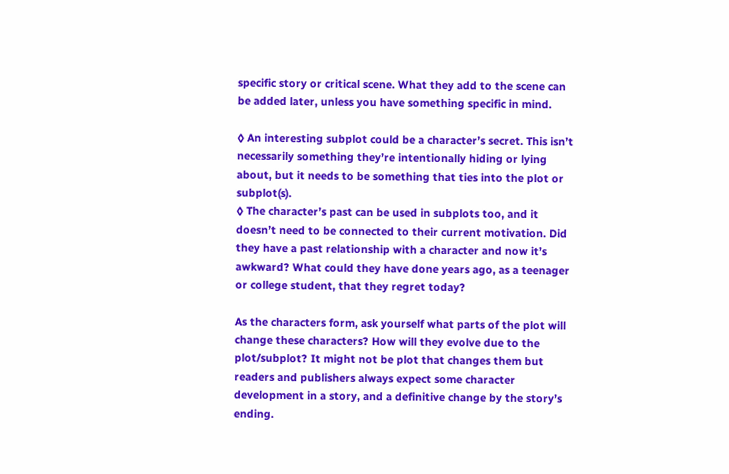specific story or critical scene. What they add to the scene can be added later, unless you have something specific in mind.

◊ An interesting subplot could be a character’s secret. This isn’t necessarily something they’re intentionally hiding or lying about, but it needs to be something that ties into the plot or subplot(s).
◊ The character’s past can be used in subplots too, and it doesn’t need to be connected to their current motivation. Did they have a past relationship with a character and now it’s awkward? What could they have done years ago, as a teenager or college student, that they regret today?

As the characters form, ask yourself what parts of the plot will change these characters? How will they evolve due to the plot/subplot? It might not be plot that changes them but readers and publishers always expect some character development in a story, and a definitive change by the story’s ending.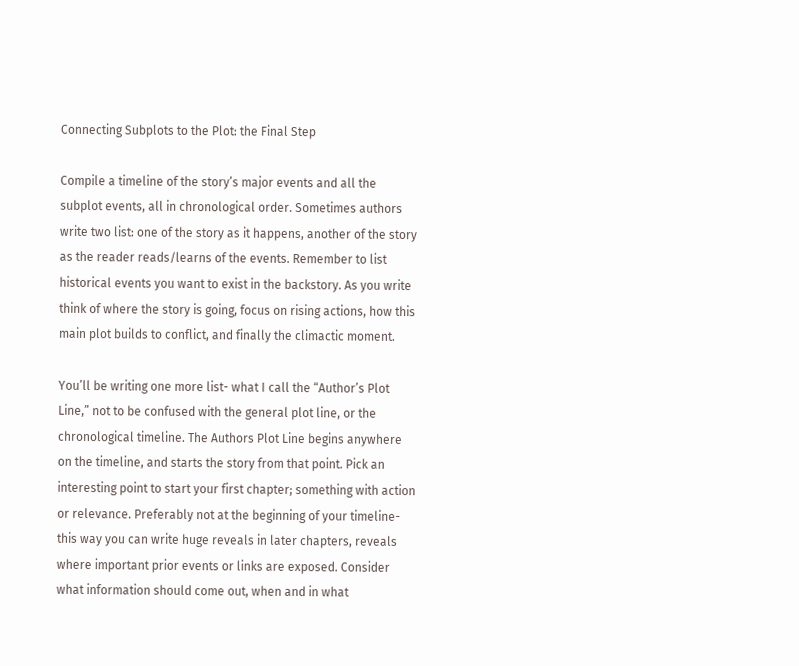Connecting Subplots to the Plot: the Final Step

Compile a timeline of the story’s major events and all the subplot events, all in chronological order. Sometimes authors write two list: one of the story as it happens, another of the story as the reader reads/learns of the events. Remember to list historical events you want to exist in the backstory. As you write think of where the story is going, focus on rising actions, how this main plot builds to conflict, and finally the climactic moment.

You’ll be writing one more list- what I call the “Author’s Plot Line,” not to be confused with the general plot line, or the chronological timeline. The Authors Plot Line begins anywhere on the timeline, and starts the story from that point. Pick an interesting point to start your first chapter; something with action or relevance. Preferably not at the beginning of your timeline- this way you can write huge reveals in later chapters, reveals where important prior events or links are exposed. Consider what information should come out, when and in what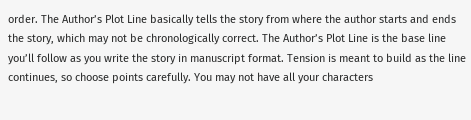order. The Author’s Plot Line basically tells the story from where the author starts and ends the story, which may not be chronologically correct. The Author’s Plot Line is the base line you’ll follow as you write the story in manuscript format. Tension is meant to build as the line continues, so choose points carefully. You may not have all your characters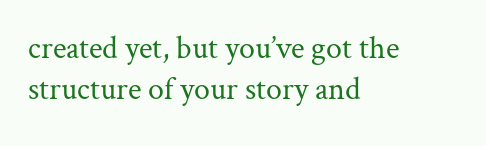created yet, but you’ve got the structure of your story and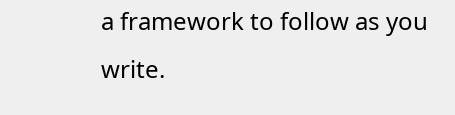a framework to follow as you write.